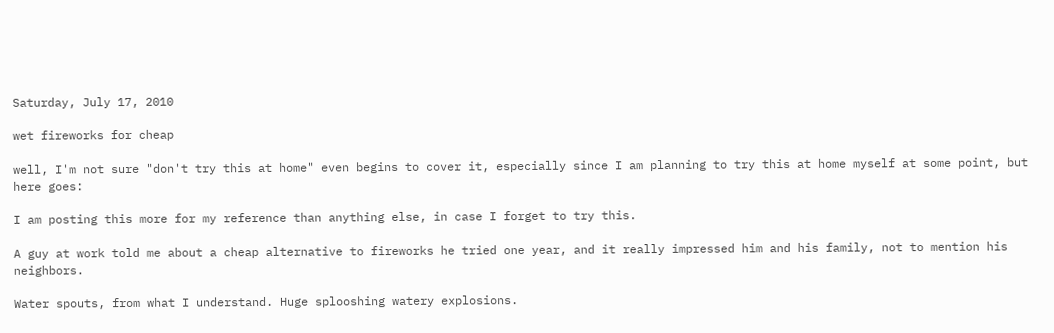Saturday, July 17, 2010

wet fireworks for cheap

well, I'm not sure "don't try this at home" even begins to cover it, especially since I am planning to try this at home myself at some point, but here goes:

I am posting this more for my reference than anything else, in case I forget to try this.

A guy at work told me about a cheap alternative to fireworks he tried one year, and it really impressed him and his family, not to mention his neighbors.

Water spouts, from what I understand. Huge splooshing watery explosions.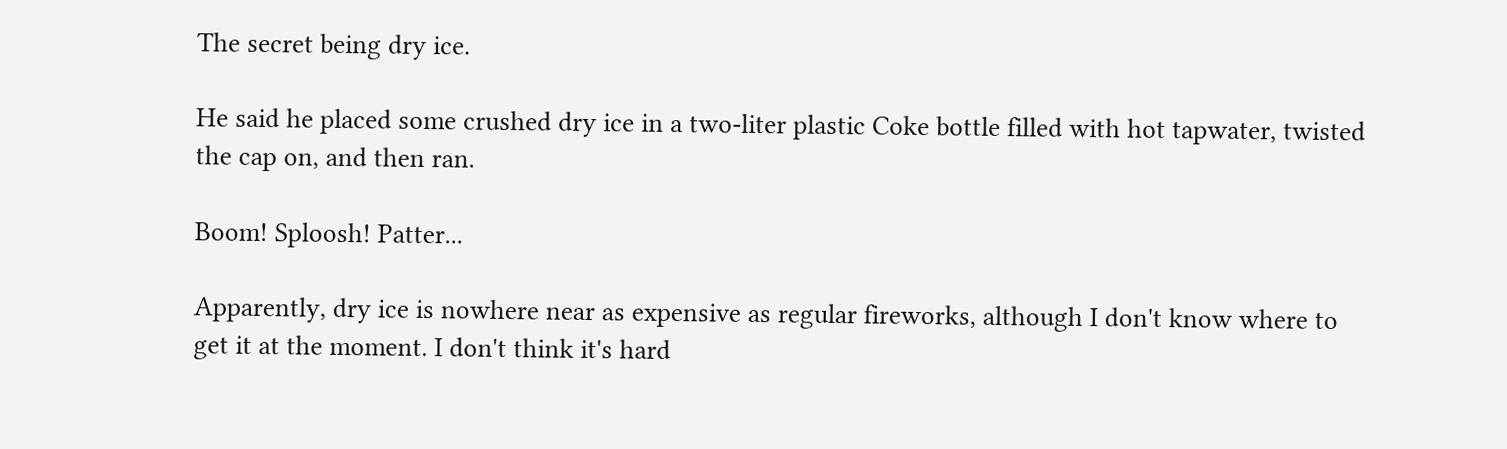The secret being dry ice.

He said he placed some crushed dry ice in a two-liter plastic Coke bottle filled with hot tapwater, twisted the cap on, and then ran.

Boom! Sploosh! Patter...

Apparently, dry ice is nowhere near as expensive as regular fireworks, although I don't know where to get it at the moment. I don't think it's hard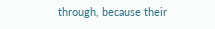through, because their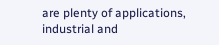are plenty of applications, industrial and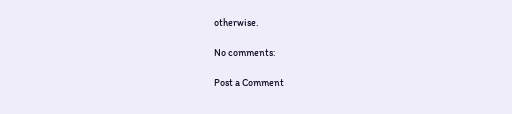otherwise.

No comments:

Post a Comment